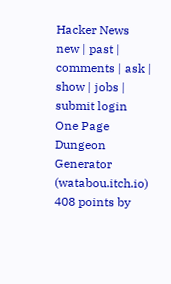Hacker News new | past | comments | ask | show | jobs | submit login
One Page Dungeon Generator (watabou.itch.io)
408 points by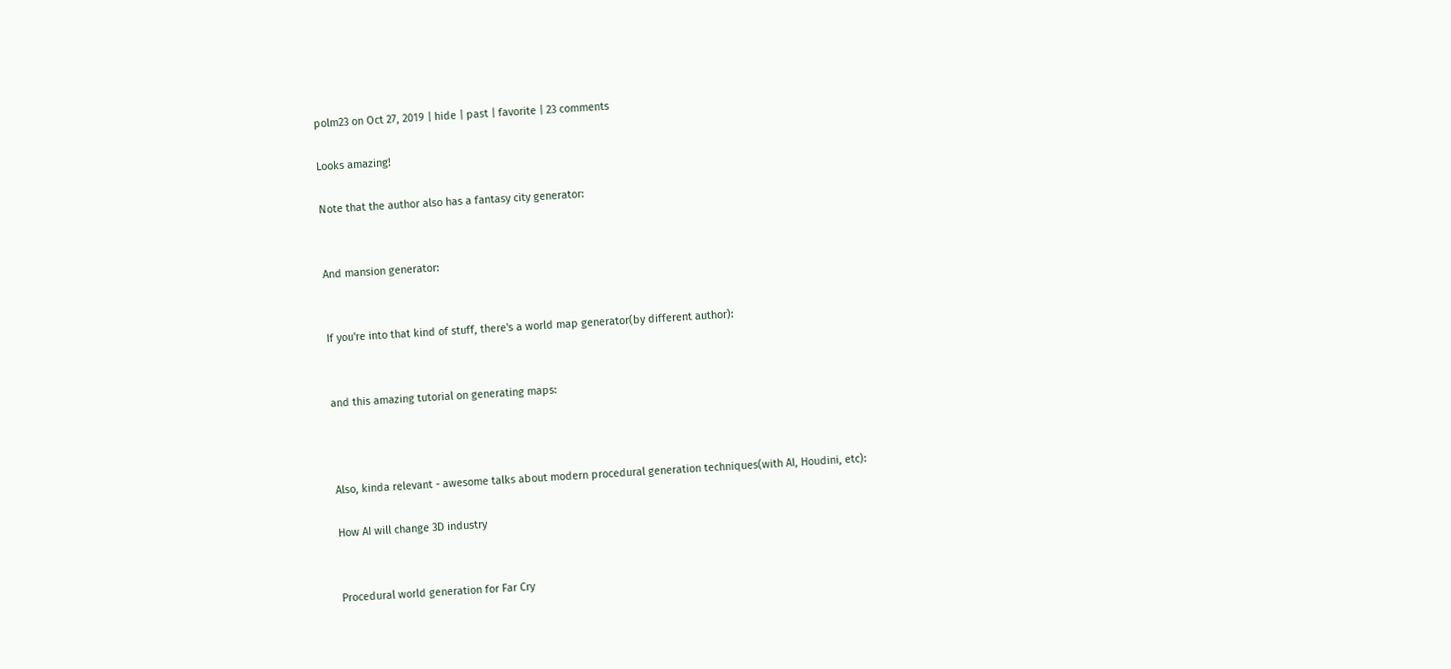polm23 on Oct 27, 2019 | hide | past | favorite | 23 comments

Looks amazing!

Note that the author also has a fantasy city generator:


And mansion generator:


If you're into that kind of stuff, there's a world map generator(by different author):


and this amazing tutorial on generating maps:



Also, kinda relevant - awesome talks about modern procedural generation techniques(with AI, Houdini, etc):

How AI will change 3D industry


Procedural world generation for Far Cry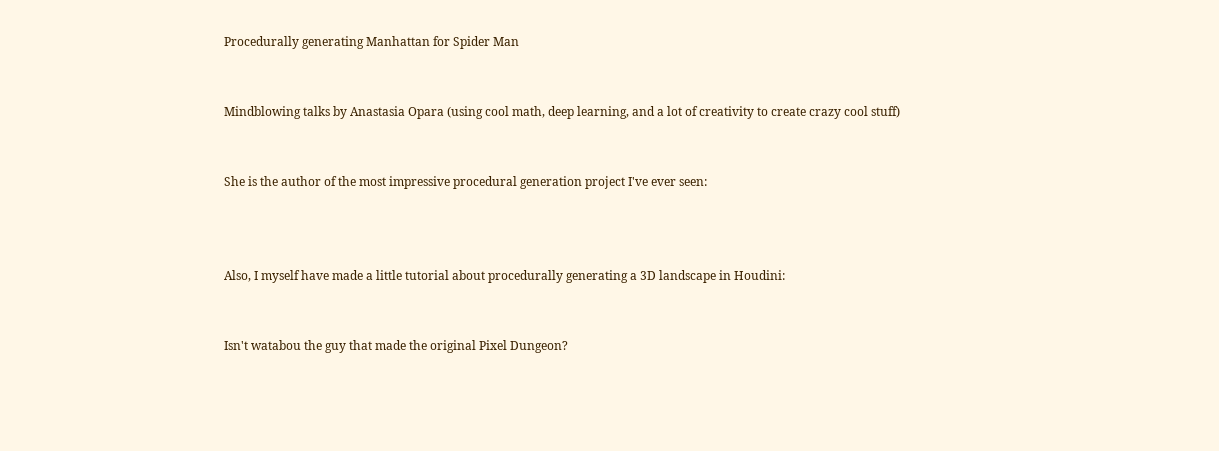Procedurally generating Manhattan for Spider Man


Mindblowing talks by Anastasia Opara (using cool math, deep learning, and a lot of creativity to create crazy cool stuff)


She is the author of the most impressive procedural generation project I've ever seen:



Also, I myself have made a little tutorial about procedurally generating a 3D landscape in Houdini:


Isn't watabou the guy that made the original Pixel Dungeon?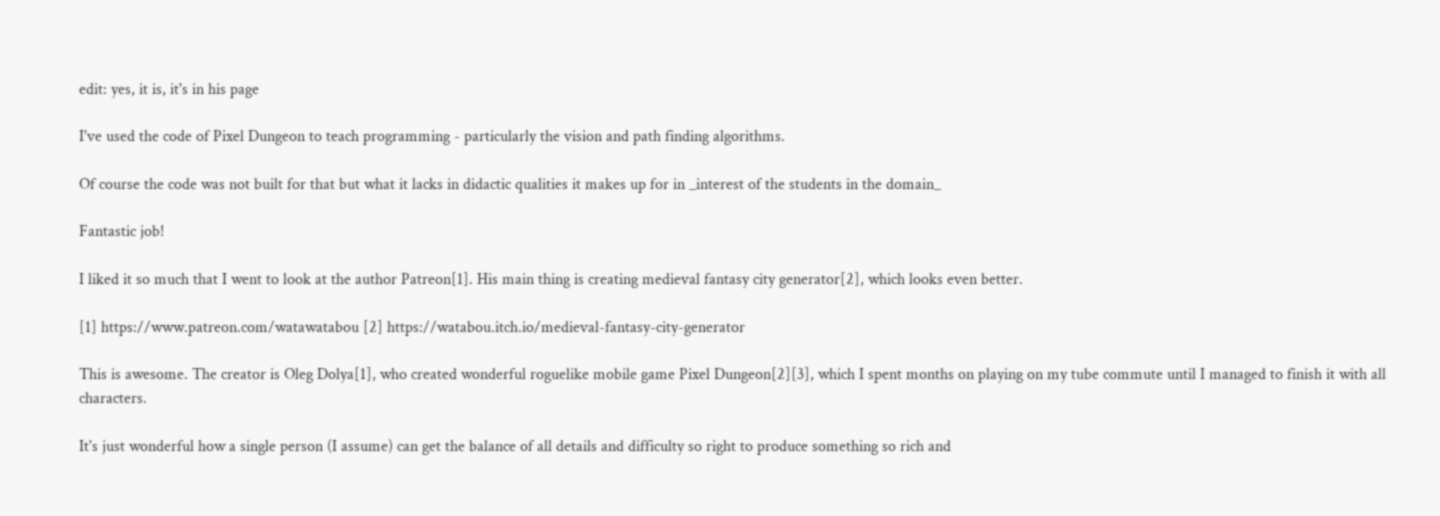edit: yes, it is, it's in his page

I've used the code of Pixel Dungeon to teach programming - particularly the vision and path finding algorithms.

Of course the code was not built for that but what it lacks in didactic qualities it makes up for in _interest of the students in the domain_

Fantastic job!

I liked it so much that I went to look at the author Patreon[1]. His main thing is creating medieval fantasy city generator[2], which looks even better.

[1] https://www.patreon.com/watawatabou [2] https://watabou.itch.io/medieval-fantasy-city-generator

This is awesome. The creator is Oleg Dolya[1], who created wonderful roguelike mobile game Pixel Dungeon[2][3], which I spent months on playing on my tube commute until I managed to finish it with all characters.

It's just wonderful how a single person (I assume) can get the balance of all details and difficulty so right to produce something so rich and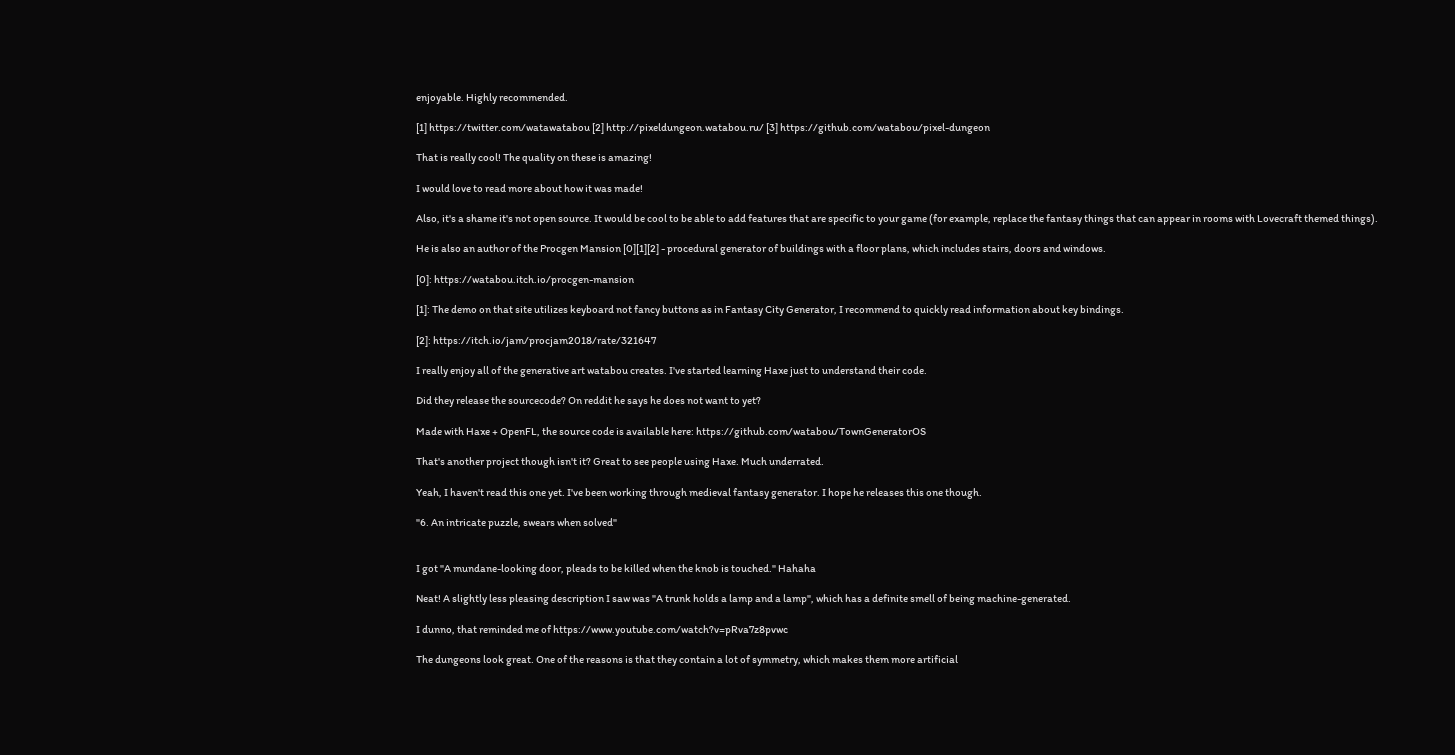enjoyable. Highly recommended.

[1] https://twitter.com/watawatabou [2] http://pixeldungeon.watabou.ru/ [3] https://github.com/watabou/pixel-dungeon

That is really cool! The quality on these is amazing!

I would love to read more about how it was made!

Also, it's a shame it's not open source. It would be cool to be able to add features that are specific to your game (for example, replace the fantasy things that can appear in rooms with Lovecraft themed things).

He is also an author of the Procgen Mansion [0][1][2] - procedural generator of buildings with a floor plans, which includes stairs, doors and windows.

[0]: https://watabou.itch.io/procgen-mansion

[1]: The demo on that site utilizes keyboard not fancy buttons as in Fantasy City Generator, I recommend to quickly read information about key bindings.

[2]: https://itch.io/jam/procjam2018/rate/321647

I really enjoy all of the generative art watabou creates. I've started learning Haxe just to understand their code.

Did they release the sourcecode? On reddit he says he does not want to yet?

Made with Haxe + OpenFL, the source code is available here: https://github.com/watabou/TownGeneratorOS

That's another project though isn't it? Great to see people using Haxe. Much underrated.

Yeah, I haven't read this one yet. I've been working through medieval fantasy generator. I hope he releases this one though.

"6. An intricate puzzle, swears when solved"


I got "A mundane-looking door, pleads to be killed when the knob is touched." Hahaha

Neat! A slightly less pleasing description I saw was "A trunk holds a lamp and a lamp", which has a definite smell of being machine-generated.

I dunno, that reminded me of https://www.youtube.com/watch?v=pRva7z8pvwc

The dungeons look great. One of the reasons is that they contain a lot of symmetry, which makes them more artificial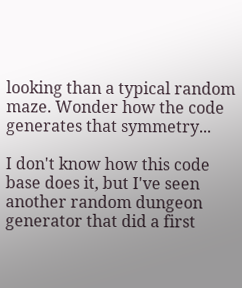looking than a typical random maze. Wonder how the code generates that symmetry...

I don't know how this code base does it, but I've seen another random dungeon generator that did a first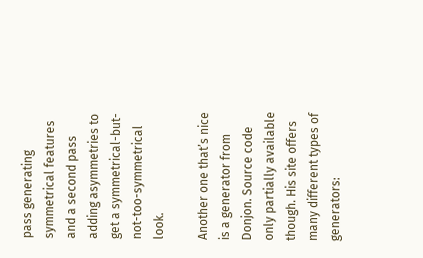pass generating symmetrical features and a second pass adding asymmetries to get a symmetrical-but-not-too-symmetrical look.

Another one that’s nice is a generator from Donjon. Source code only partially available though. His site offers many different types of generators: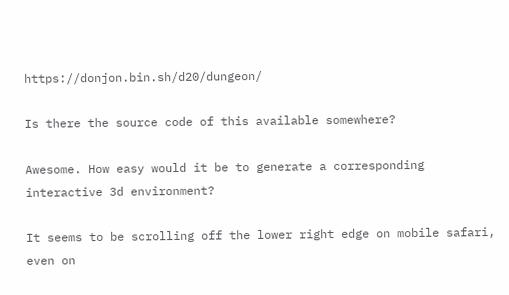https://donjon.bin.sh/d20/dungeon/

Is there the source code of this available somewhere?

Awesome. How easy would it be to generate a corresponding interactive 3d environment?

It seems to be scrolling off the lower right edge on mobile safari, even on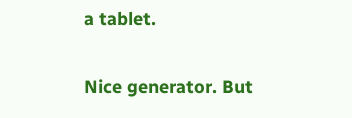a tablet.

Nice generator. But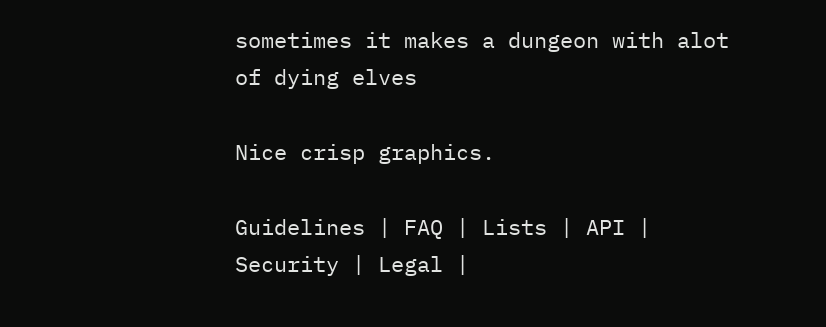sometimes it makes a dungeon with alot of dying elves

Nice crisp graphics.

Guidelines | FAQ | Lists | API | Security | Legal |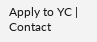Apply to YC | Contact